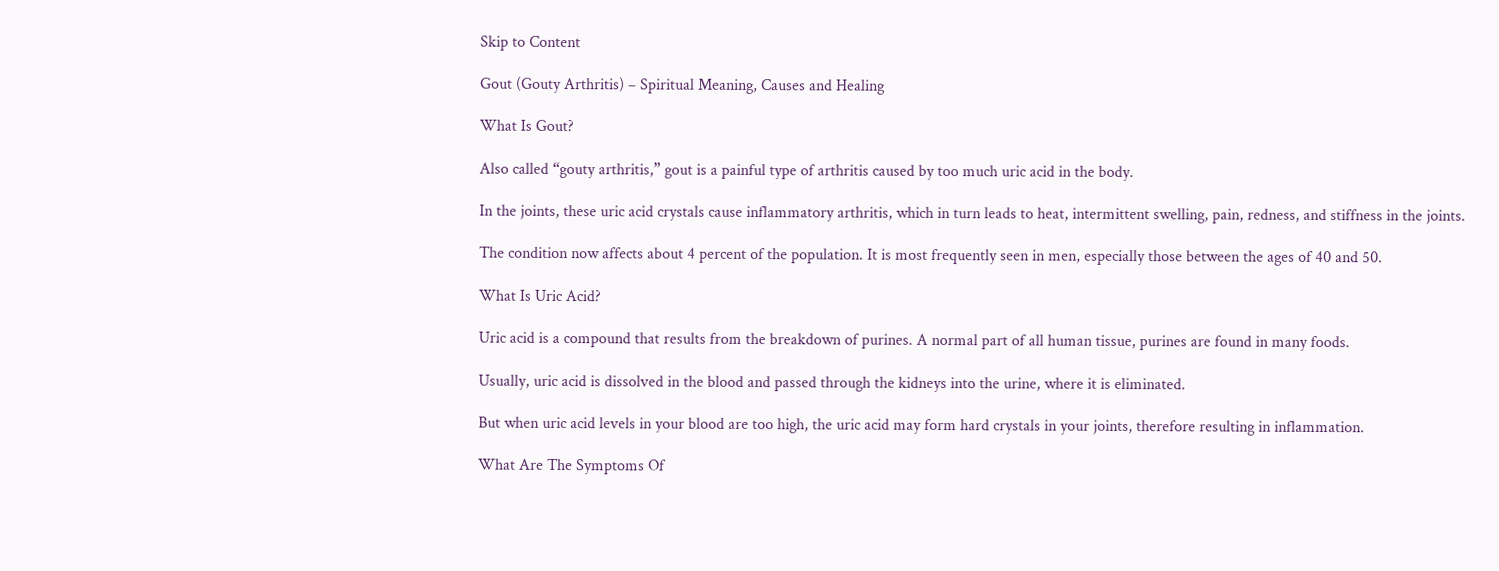Skip to Content

Gout (Gouty Arthritis) – Spiritual Meaning, Causes and Healing

What Is Gout?

Also called “gouty arthritis,” gout is a painful type of arthritis caused by too much uric acid in the body.

In the joints, these uric acid crystals cause inflammatory arthritis, which in turn leads to heat, intermittent swelling, pain, redness, and stiffness in the joints.

The condition now affects about 4 percent of the population. It is most frequently seen in men, especially those between the ages of 40 and 50.

What Is Uric Acid?

Uric acid is a compound that results from the breakdown of purines. A normal part of all human tissue, purines are found in many foods.

Usually, uric acid is dissolved in the blood and passed through the kidneys into the urine, where it is eliminated.

But when uric acid levels in your blood are too high, the uric acid may form hard crystals in your joints, therefore resulting in inflammation.

What Are The Symptoms Of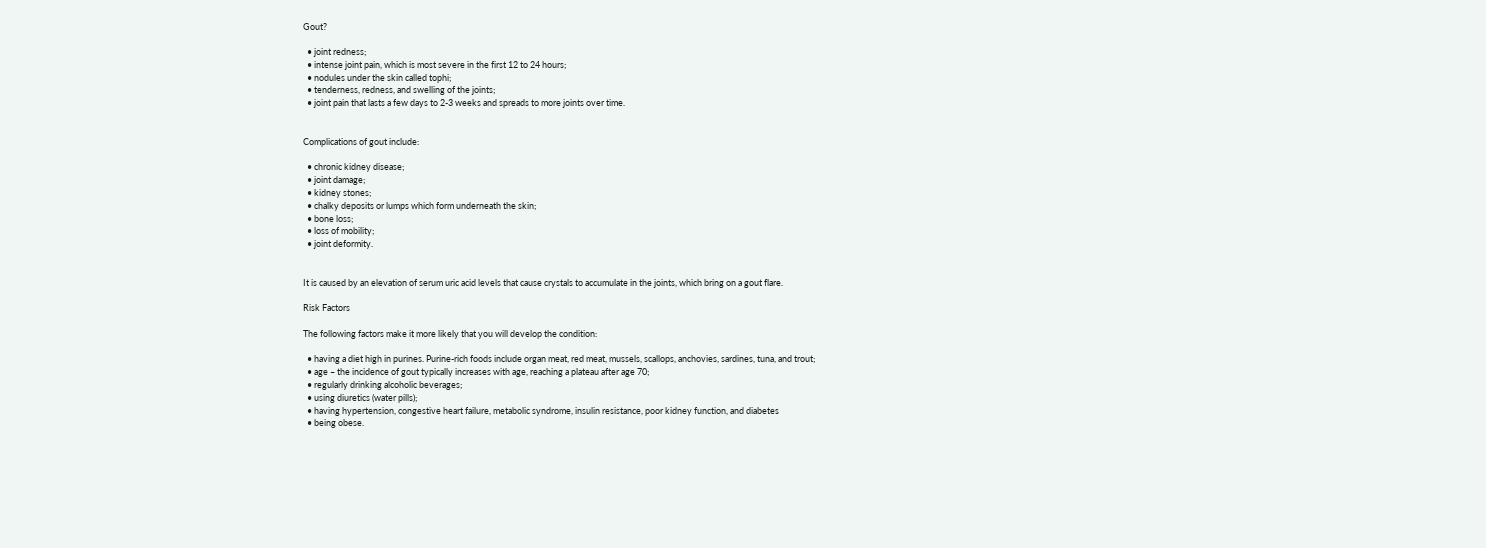Gout?

  • joint redness;
  • intense joint pain, which is most severe in the first 12 to 24 hours;
  • nodules under the skin called tophi;
  • tenderness, redness, and swelling of the joints;
  • joint pain that lasts a few days to 2-3 weeks and spreads to more joints over time.


Complications of gout include:

  • chronic kidney disease;
  • joint damage;
  • kidney stones;
  • chalky deposits or lumps which form underneath the skin;
  • bone loss;
  • loss of mobility;
  • joint deformity.


It is caused by an elevation of serum uric acid levels that cause crystals to accumulate in the joints, which bring on a gout flare.

Risk Factors

The following factors make it more likely that you will develop the condition:

  • having a diet high in purines. Purine-rich foods include organ meat, red meat, mussels, scallops, anchovies, sardines, tuna, and trout;
  • age – the incidence of gout typically increases with age, reaching a plateau after age 70;
  • regularly drinking alcoholic beverages;
  • using diuretics (water pills);
  • having hypertension, congestive heart failure, metabolic syndrome, insulin resistance, poor kidney function, and diabetes
  • being obese.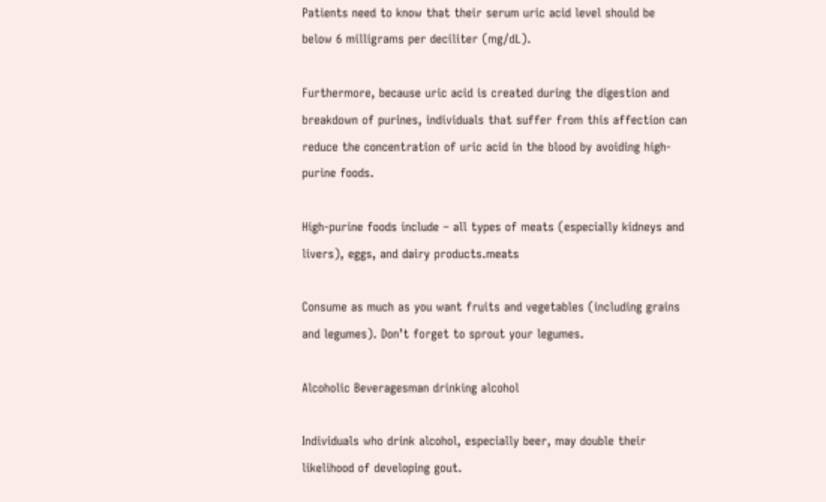Patients need to know that their serum uric acid level should be below 6 milligrams per deciliter (mg/dL).

Furthermore, because uric acid is created during the digestion and breakdown of purines, individuals that suffer from this affection can reduce the concentration of uric acid in the blood by avoiding high-purine foods.

High-purine foods include – all types of meats (especially kidneys and livers), eggs, and dairy products.meats

Consume as much as you want fruits and vegetables (including grains and legumes). Don’t forget to sprout your legumes.

Alcoholic Beveragesman drinking alcohol

Individuals who drink alcohol, especially beer, may double their likelihood of developing gout.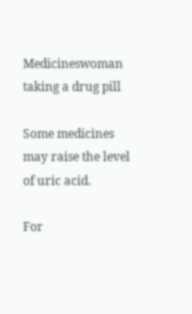Medicineswoman taking a drug pill

Some medicines may raise the level of uric acid.

For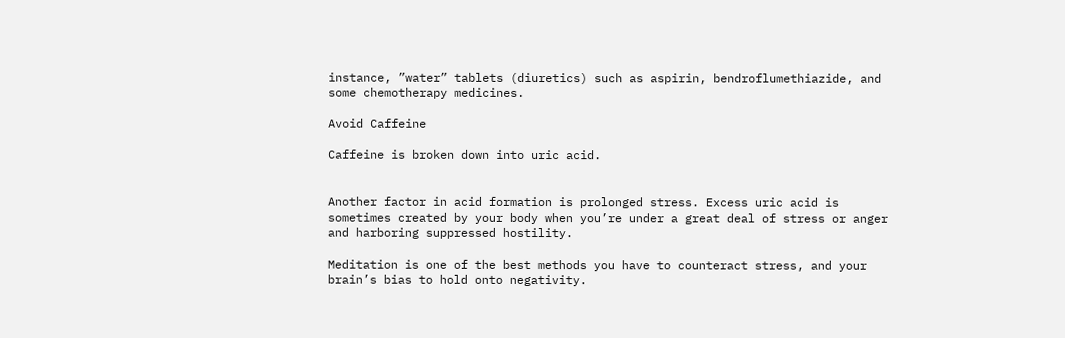instance, ”water” tablets (diuretics) such as aspirin, bendroflumethiazide, and some chemotherapy medicines.

Avoid Caffeine

Caffeine is broken down into uric acid.


Another factor in acid formation is prolonged stress. Excess uric acid is sometimes created by your body when you’re under a great deal of stress or anger and harboring suppressed hostility.

Meditation is one of the best methods you have to counteract stress, and your brain’s bias to hold onto negativity.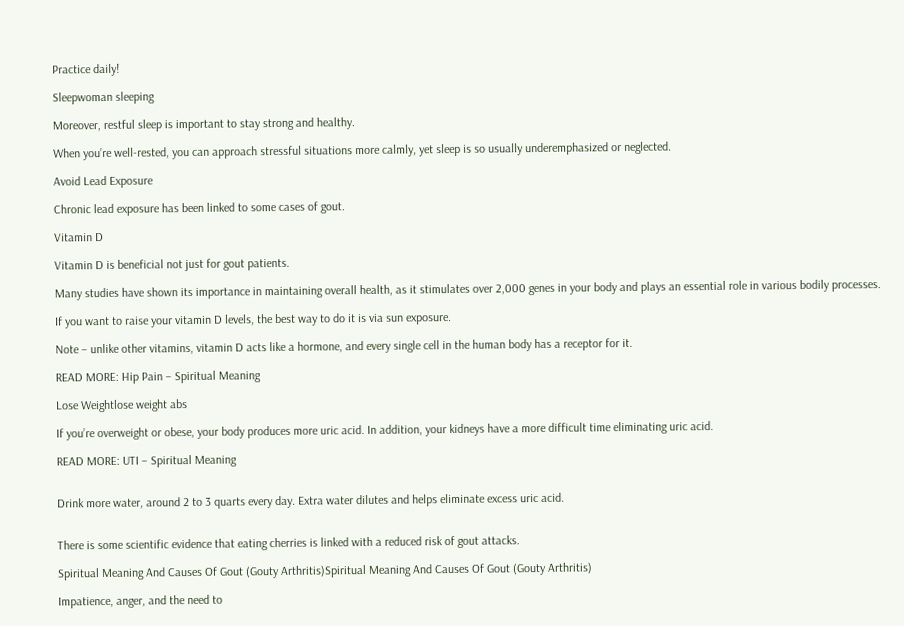Practice daily!

Sleepwoman sleeping

Moreover, restful sleep is important to stay strong and healthy.

When you’re well-rested, you can approach stressful situations more calmly, yet sleep is so usually underemphasized or neglected.

Avoid Lead Exposure

Chronic lead exposure has been linked to some cases of gout.

Vitamin D

Vitamin D is beneficial not just for gout patients.

Many studies have shown its importance in maintaining overall health, as it stimulates over 2,000 genes in your body and plays an essential role in various bodily processes.

If you want to raise your vitamin D levels, the best way to do it is via sun exposure.

Note – unlike other vitamins, vitamin D acts like a hormone, and every single cell in the human body has a receptor for it.

READ MORE: Hip Pain – Spiritual Meaning

Lose Weightlose weight abs

If you’re overweight or obese, your body produces more uric acid. In addition, your kidneys have a more difficult time eliminating uric acid.

READ MORE: UTI – Spiritual Meaning


Drink more water, around 2 to 3 quarts every day. Extra water dilutes and helps eliminate excess uric acid.


There is some scientific evidence that eating cherries is linked with a reduced risk of gout attacks.

Spiritual Meaning And Causes Of Gout (Gouty Arthritis)Spiritual Meaning And Causes Of Gout (Gouty Arthritis)

Impatience, anger, and the need to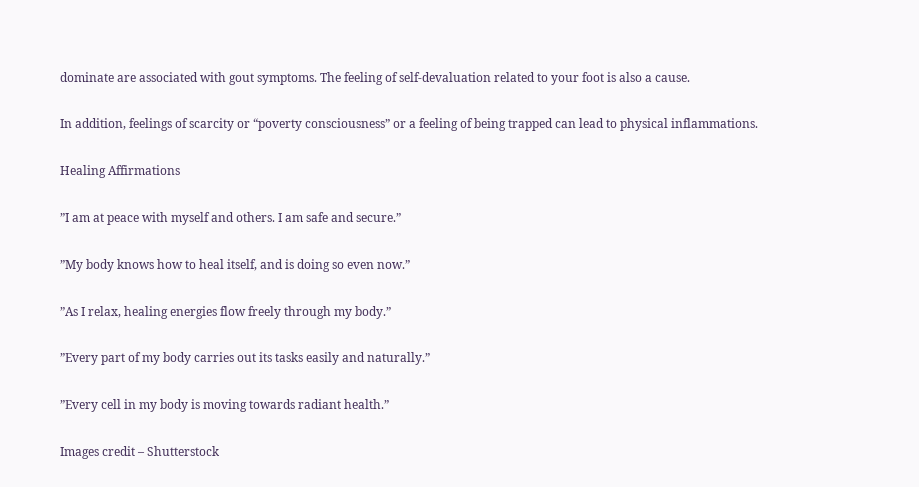dominate are associated with gout symptoms. The feeling of self-devaluation related to your foot is also a cause.

In addition, feelings of scarcity or “poverty consciousness” or a feeling of being trapped can lead to physical inflammations.

Healing Affirmations

”I am at peace with myself and others. I am safe and secure.”

”My body knows how to heal itself, and is doing so even now.”

”As I relax, healing energies flow freely through my body.”

”Every part of my body carries out its tasks easily and naturally.”

”Every cell in my body is moving towards radiant health.”

Images credit – Shutterstock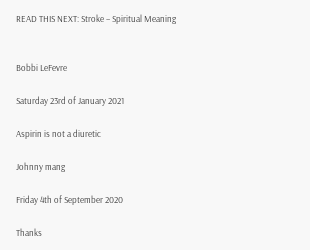READ THIS NEXT: Stroke – Spiritual Meaning


Bobbi LeFevre

Saturday 23rd of January 2021

Aspirin is not a diuretic

Johnny mang

Friday 4th of September 2020

Thanks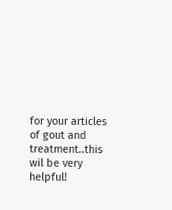for your articles of gout and treatment..this wil be very helpful!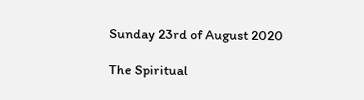Sunday 23rd of August 2020

The Spiritual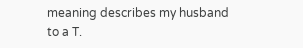meaning describes my husband to a T.